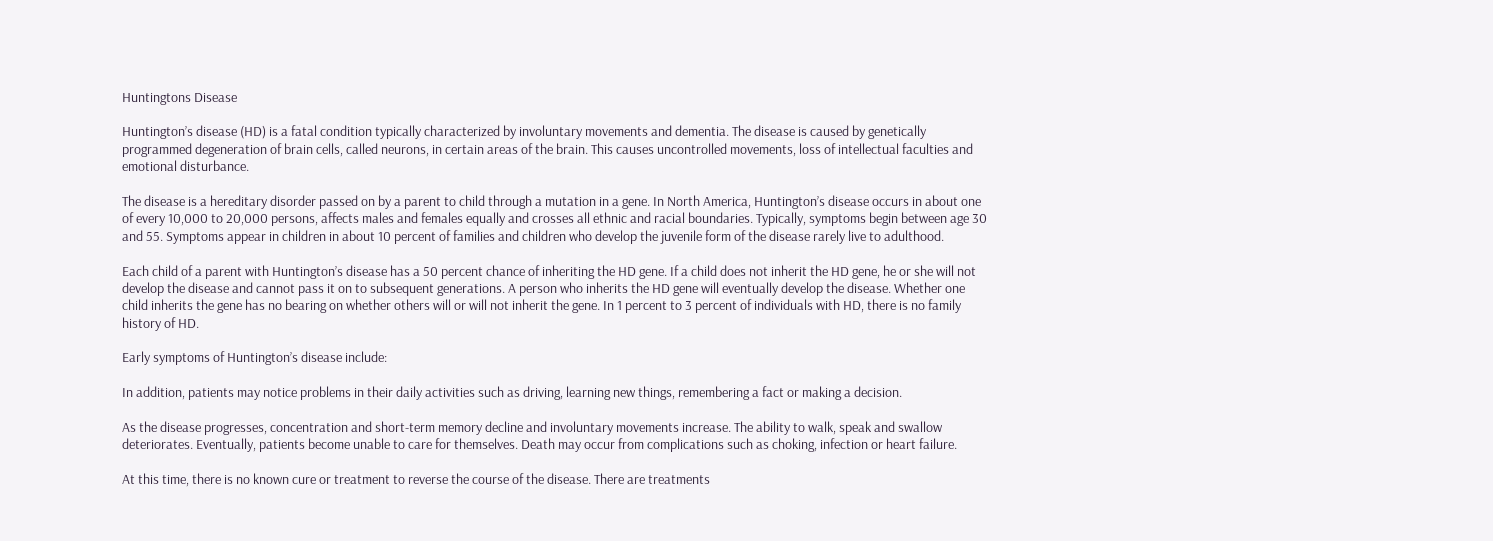Huntingtons Disease

Huntington’s disease (HD) is a fatal condition typically characterized by involuntary movements and dementia. The disease is caused by genetically programmed degeneration of brain cells, called neurons, in certain areas of the brain. This causes uncontrolled movements, loss of intellectual faculties and emotional disturbance.

The disease is a hereditary disorder passed on by a parent to child through a mutation in a gene. In North America, Huntington’s disease occurs in about one of every 10,000 to 20,000 persons, affects males and females equally and crosses all ethnic and racial boundaries. Typically, symptoms begin between age 30 and 55. Symptoms appear in children in about 10 percent of families and children who develop the juvenile form of the disease rarely live to adulthood.

Each child of a parent with Huntington’s disease has a 50 percent chance of inheriting the HD gene. If a child does not inherit the HD gene, he or she will not develop the disease and cannot pass it on to subsequent generations. A person who inherits the HD gene will eventually develop the disease. Whether one child inherits the gene has no bearing on whether others will or will not inherit the gene. In 1 percent to 3 percent of individuals with HD, there is no family history of HD.

Early symptoms of Huntington’s disease include:

In addition, patients may notice problems in their daily activities such as driving, learning new things, remembering a fact or making a decision.

As the disease progresses, concentration and short-term memory decline and involuntary movements increase. The ability to walk, speak and swallow deteriorates. Eventually, patients become unable to care for themselves. Death may occur from complications such as choking, infection or heart failure.

At this time, there is no known cure or treatment to reverse the course of the disease. There are treatments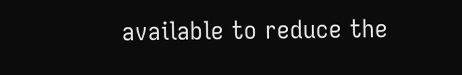available to reduce the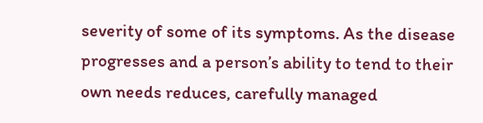severity of some of its symptoms. As the disease progresses and a person’s ability to tend to their own needs reduces, carefully managed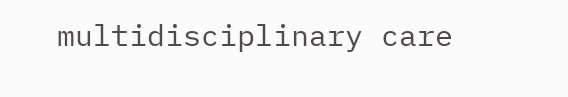multidisciplinary care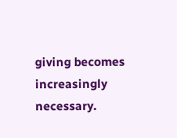giving becomes increasingly necessary.